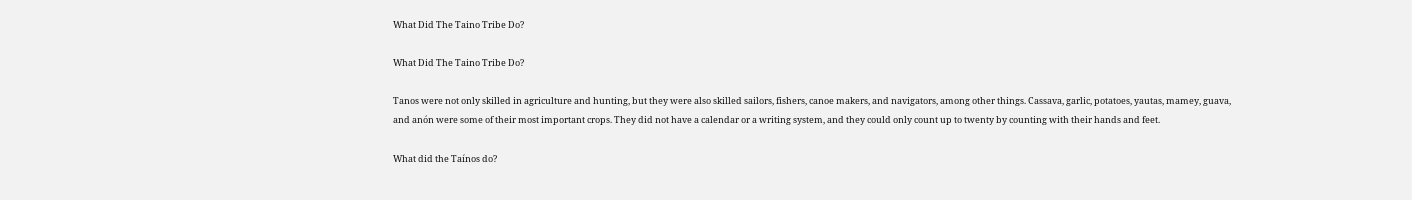What Did The Taino Tribe Do?

What Did The Taino Tribe Do?

Tanos were not only skilled in agriculture and hunting, but they were also skilled sailors, fishers, canoe makers, and navigators, among other things. Cassava, garlic, potatoes, yautas, mamey, guava, and anón were some of their most important crops. They did not have a calendar or a writing system, and they could only count up to twenty by counting with their hands and feet.

What did the Taínos do?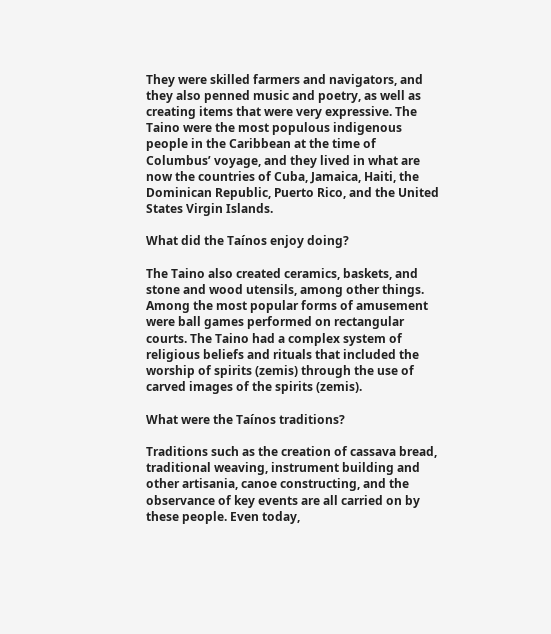They were skilled farmers and navigators, and they also penned music and poetry, as well as creating items that were very expressive. The Taino were the most populous indigenous people in the Caribbean at the time of Columbus’ voyage, and they lived in what are now the countries of Cuba, Jamaica, Haiti, the Dominican Republic, Puerto Rico, and the United States Virgin Islands.

What did the Taínos enjoy doing?

The Taino also created ceramics, baskets, and stone and wood utensils, among other things. Among the most popular forms of amusement were ball games performed on rectangular courts. The Taino had a complex system of religious beliefs and rituals that included the worship of spirits (zemis) through the use of carved images of the spirits (zemis).

What were the Taínos traditions?

Traditions such as the creation of cassava bread, traditional weaving, instrument building and other artisania, canoe constructing, and the observance of key events are all carried on by these people. Even today,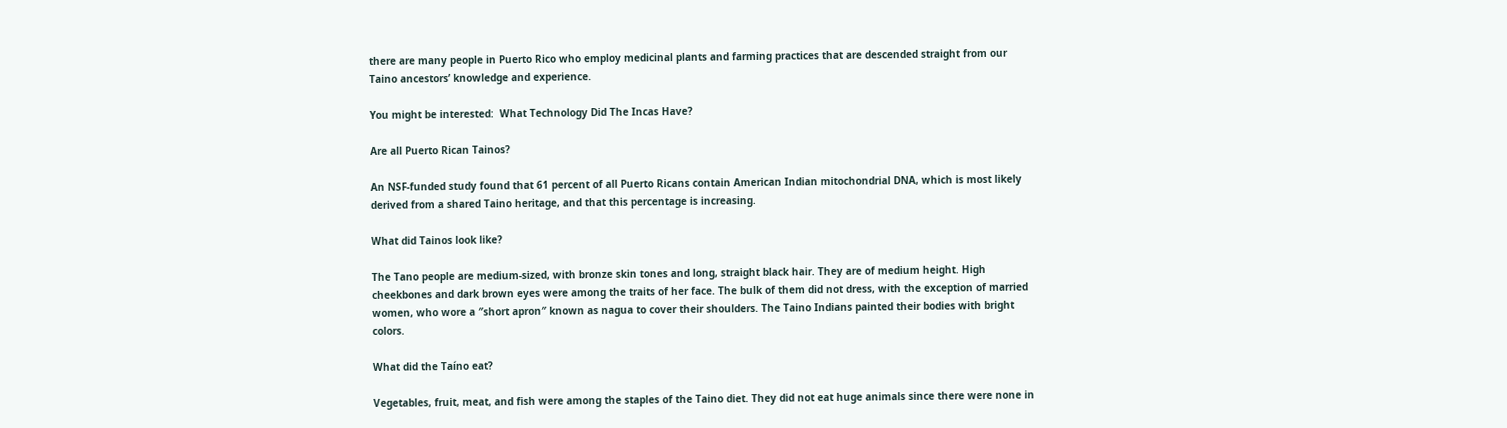there are many people in Puerto Rico who employ medicinal plants and farming practices that are descended straight from our Taino ancestors’ knowledge and experience.

You might be interested:  What Technology Did The Incas Have?

Are all Puerto Rican Tainos?

An NSF-funded study found that 61 percent of all Puerto Ricans contain American Indian mitochondrial DNA, which is most likely derived from a shared Taino heritage, and that this percentage is increasing.

What did Tainos look like?

The Tano people are medium-sized, with bronze skin tones and long, straight black hair. They are of medium height. High cheekbones and dark brown eyes were among the traits of her face. The bulk of them did not dress, with the exception of married women, who wore a ″short apron″ known as nagua to cover their shoulders. The Taino Indians painted their bodies with bright colors.

What did the Taíno eat?

Vegetables, fruit, meat, and fish were among the staples of the Taino diet. They did not eat huge animals since there were none in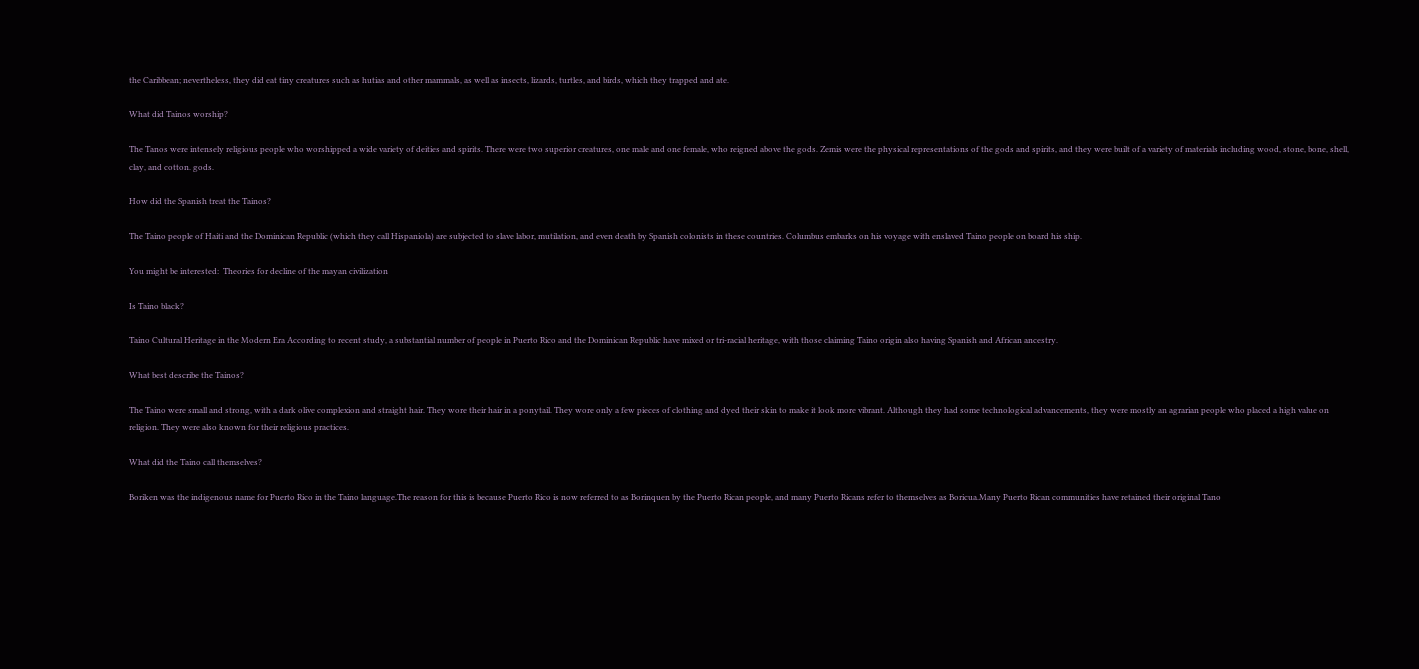the Caribbean; nevertheless, they did eat tiny creatures such as hutias and other mammals, as well as insects, lizards, turtles, and birds, which they trapped and ate.

What did Tainos worship?

The Tanos were intensely religious people who worshipped a wide variety of deities and spirits. There were two superior creatures, one male and one female, who reigned above the gods. Zemis were the physical representations of the gods and spirits, and they were built of a variety of materials including wood, stone, bone, shell, clay, and cotton. gods.

How did the Spanish treat the Tainos?

The Taino people of Haiti and the Dominican Republic (which they call Hispaniola) are subjected to slave labor, mutilation, and even death by Spanish colonists in these countries. Columbus embarks on his voyage with enslaved Taino people on board his ship.

You might be interested:  Theories for decline of the mayan civilization

Is Taino black?

Taino Cultural Heritage in the Modern Era According to recent study, a substantial number of people in Puerto Rico and the Dominican Republic have mixed or tri-racial heritage, with those claiming Taino origin also having Spanish and African ancestry.

What best describe the Tainos?

The Taino were small and strong, with a dark olive complexion and straight hair. They wore their hair in a ponytail. They wore only a few pieces of clothing and dyed their skin to make it look more vibrant. Although they had some technological advancements, they were mostly an agrarian people who placed a high value on religion. They were also known for their religious practices.

What did the Taino call themselves?

Boriken was the indigenous name for Puerto Rico in the Taino language.The reason for this is because Puerto Rico is now referred to as Borinquen by the Puerto Rican people, and many Puerto Ricans refer to themselves as Boricua.Many Puerto Rican communities have retained their original Tano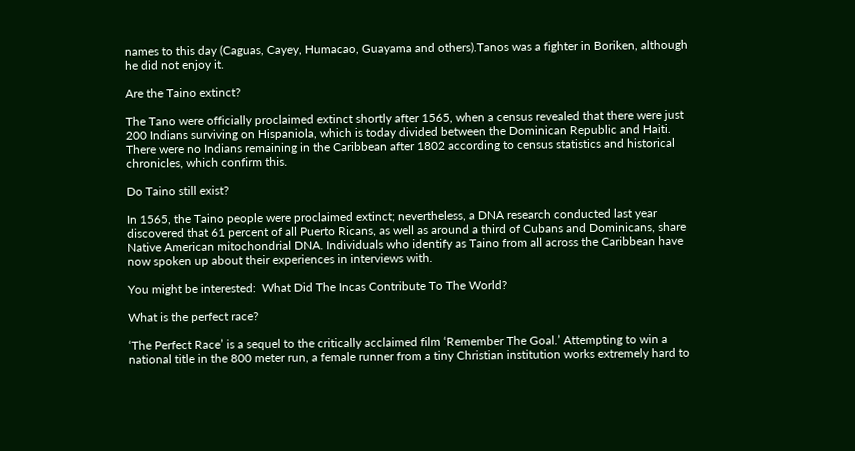names to this day (Caguas, Cayey, Humacao, Guayama and others).Tanos was a fighter in Boriken, although he did not enjoy it.

Are the Taino extinct?

The Tano were officially proclaimed extinct shortly after 1565, when a census revealed that there were just 200 Indians surviving on Hispaniola, which is today divided between the Dominican Republic and Haiti. There were no Indians remaining in the Caribbean after 1802 according to census statistics and historical chronicles, which confirm this.

Do Taino still exist?

In 1565, the Taino people were proclaimed extinct; nevertheless, a DNA research conducted last year discovered that 61 percent of all Puerto Ricans, as well as around a third of Cubans and Dominicans, share Native American mitochondrial DNA. Individuals who identify as Taino from all across the Caribbean have now spoken up about their experiences in interviews with.

You might be interested:  What Did The Incas Contribute To The World?

What is the perfect race?

‘The Perfect Race’ is a sequel to the critically acclaimed film ‘Remember The Goal.’ Attempting to win a national title in the 800 meter run, a female runner from a tiny Christian institution works extremely hard to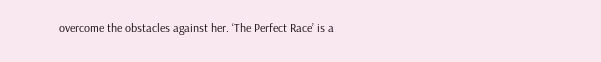overcome the obstacles against her. ‘The Perfect Race’ is a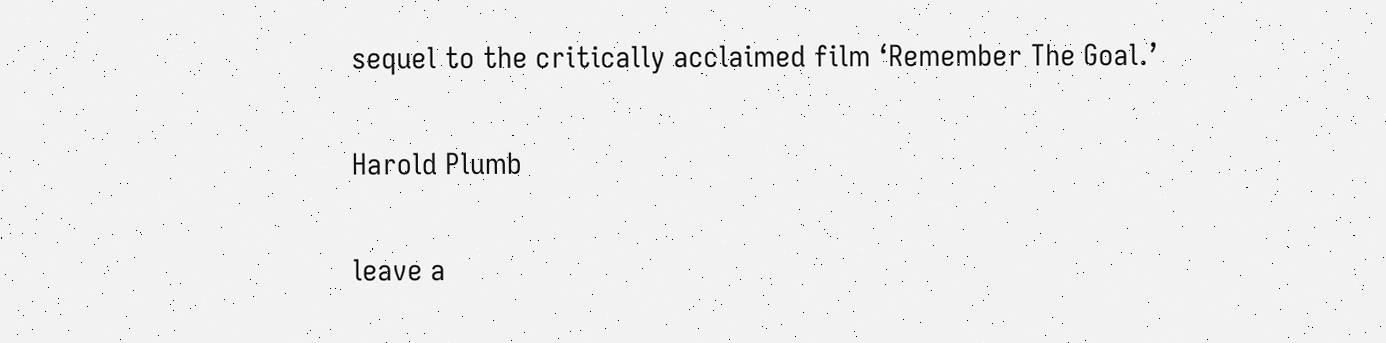sequel to the critically acclaimed film ‘Remember The Goal.’

Harold Plumb

leave a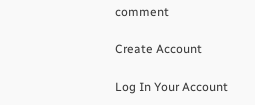comment

Create Account

Log In Your Account